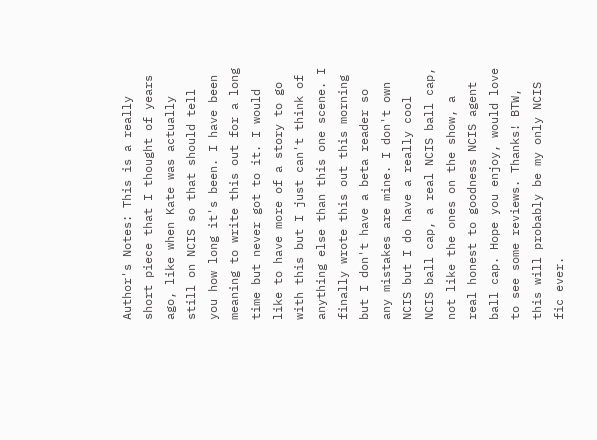Author's Notes: This is a really short piece that I thought of years ago, like when Kate was actually still on NCIS so that should tell you how long it's been. I have been meaning to write this out for a long time but never got to it. I would like to have more of a story to go with this but I just can't think of anything else than this one scene. I finally wrote this out this morning but I don't have a beta reader so any mistakes are mine. I don't own NCIS but I do have a really cool NCIS ball cap, a real NCIS ball cap, not like the ones on the show, a real honest to goodness NCIS agent ball cap. Hope you enjoy, would love to see some reviews. Thanks! BTW, this will probably be my only NCIS fic ever.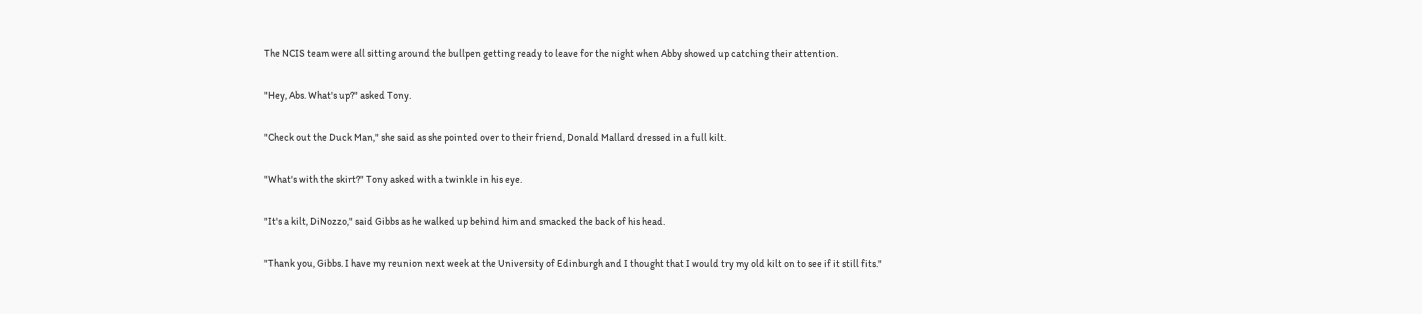The NCIS team were all sitting around the bullpen getting ready to leave for the night when Abby showed up catching their attention.

"Hey, Abs. What's up?" asked Tony.

"Check out the Duck Man," she said as she pointed over to their friend, Donald Mallard dressed in a full kilt.

"What's with the skirt?" Tony asked with a twinkle in his eye.

"It's a kilt, DiNozzo," said Gibbs as he walked up behind him and smacked the back of his head.

"Thank you, Gibbs. I have my reunion next week at the University of Edinburgh and I thought that I would try my old kilt on to see if it still fits."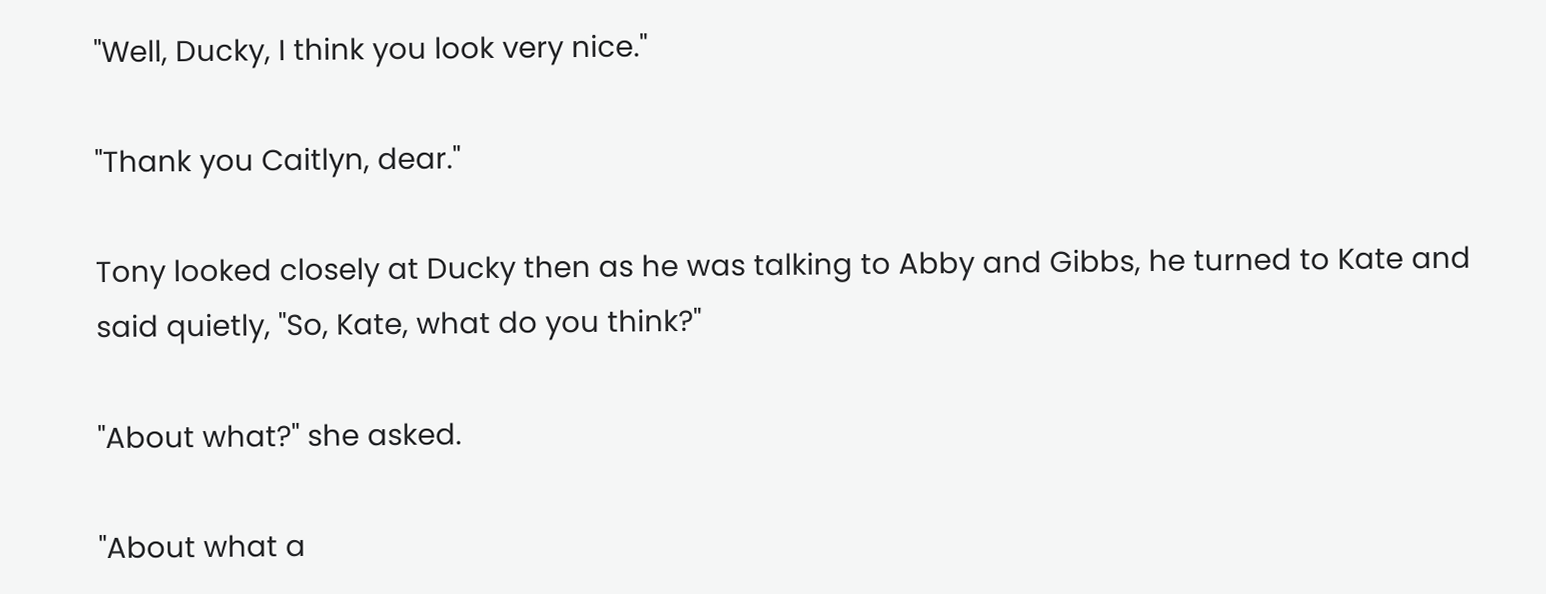"Well, Ducky, I think you look very nice."

"Thank you Caitlyn, dear."

Tony looked closely at Ducky then as he was talking to Abby and Gibbs, he turned to Kate and said quietly, "So, Kate, what do you think?"

"About what?" she asked.

"About what a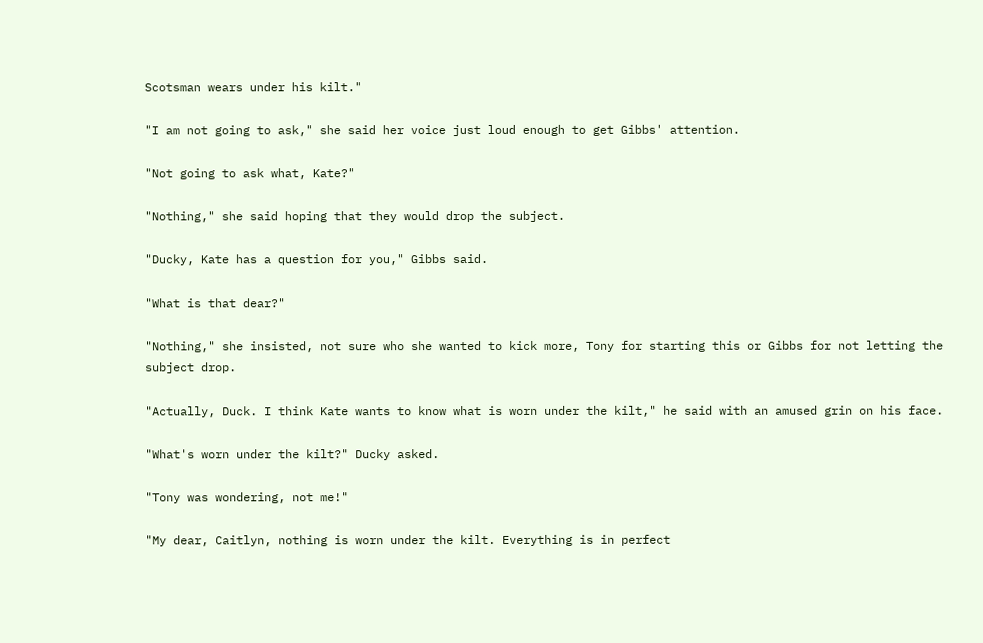Scotsman wears under his kilt."

"I am not going to ask," she said her voice just loud enough to get Gibbs' attention.

"Not going to ask what, Kate?"

"Nothing," she said hoping that they would drop the subject.

"Ducky, Kate has a question for you," Gibbs said.

"What is that dear?"

"Nothing," she insisted, not sure who she wanted to kick more, Tony for starting this or Gibbs for not letting the subject drop.

"Actually, Duck. I think Kate wants to know what is worn under the kilt," he said with an amused grin on his face.

"What's worn under the kilt?" Ducky asked.

"Tony was wondering, not me!"

"My dear, Caitlyn, nothing is worn under the kilt. Everything is in perfect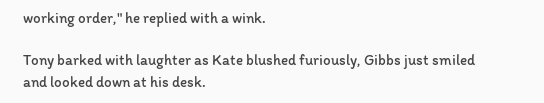working order," he replied with a wink.

Tony barked with laughter as Kate blushed furiously, Gibbs just smiled and looked down at his desk.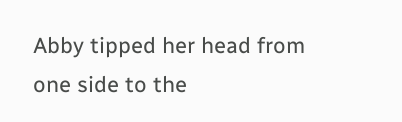Abby tipped her head from one side to the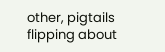other, pigtails flipping about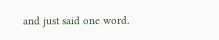and just said one word.